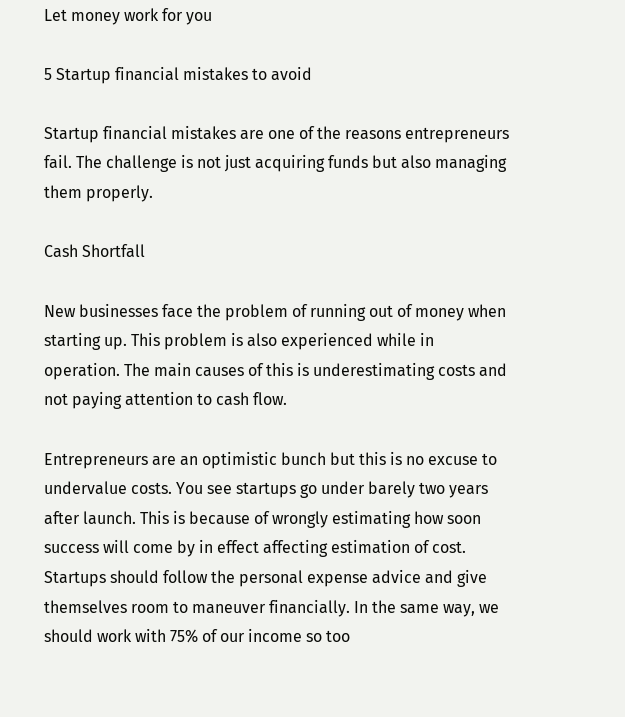Let money work for you

5 Startup financial mistakes to avoid

Startup financial mistakes are one of the reasons entrepreneurs fail. The challenge is not just acquiring funds but also managing them properly.

Cash Shortfall

New businesses face the problem of running out of money when starting up. This problem is also experienced while in operation. The main causes of this is underestimating costs and not paying attention to cash flow.

Entrepreneurs are an optimistic bunch but this is no excuse to undervalue costs. You see startups go under barely two years after launch. This is because of wrongly estimating how soon success will come by in effect affecting estimation of cost. Startups should follow the personal expense advice and give themselves room to maneuver financially. In the same way, we should work with 75% of our income so too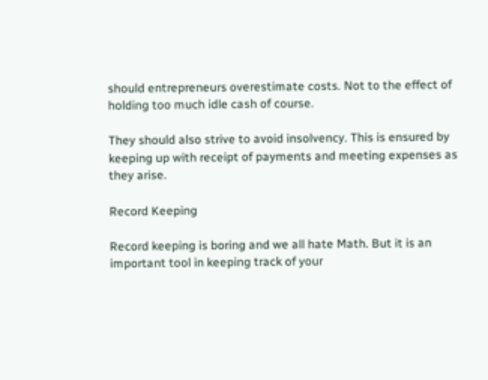should entrepreneurs overestimate costs. Not to the effect of holding too much idle cash of course.

They should also strive to avoid insolvency. This is ensured by keeping up with receipt of payments and meeting expenses as they arise.

Record Keeping

Record keeping is boring and we all hate Math. But it is an important tool in keeping track of your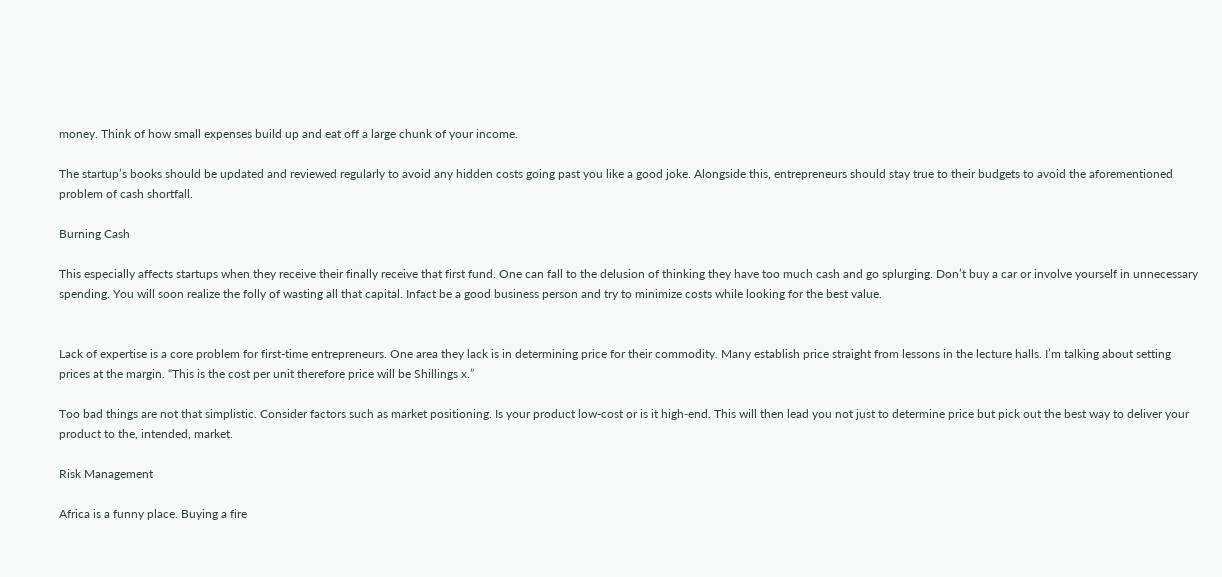money. Think of how small expenses build up and eat off a large chunk of your income.

The startup’s books should be updated and reviewed regularly to avoid any hidden costs going past you like a good joke. Alongside this, entrepreneurs should stay true to their budgets to avoid the aforementioned problem of cash shortfall.

Burning Cash

This especially affects startups when they receive their finally receive that first fund. One can fall to the delusion of thinking they have too much cash and go splurging. Don’t buy a car or involve yourself in unnecessary spending. You will soon realize the folly of wasting all that capital. Infact be a good business person and try to minimize costs while looking for the best value.


Lack of expertise is a core problem for first-time entrepreneurs. One area they lack is in determining price for their commodity. Many establish price straight from lessons in the lecture halls. I’m talking about setting prices at the margin. “This is the cost per unit therefore price will be Shillings x.”

Too bad things are not that simplistic. Consider factors such as market positioning. Is your product low-cost or is it high-end. This will then lead you not just to determine price but pick out the best way to deliver your product to the, intended, market.

Risk Management

Africa is a funny place. Buying a fire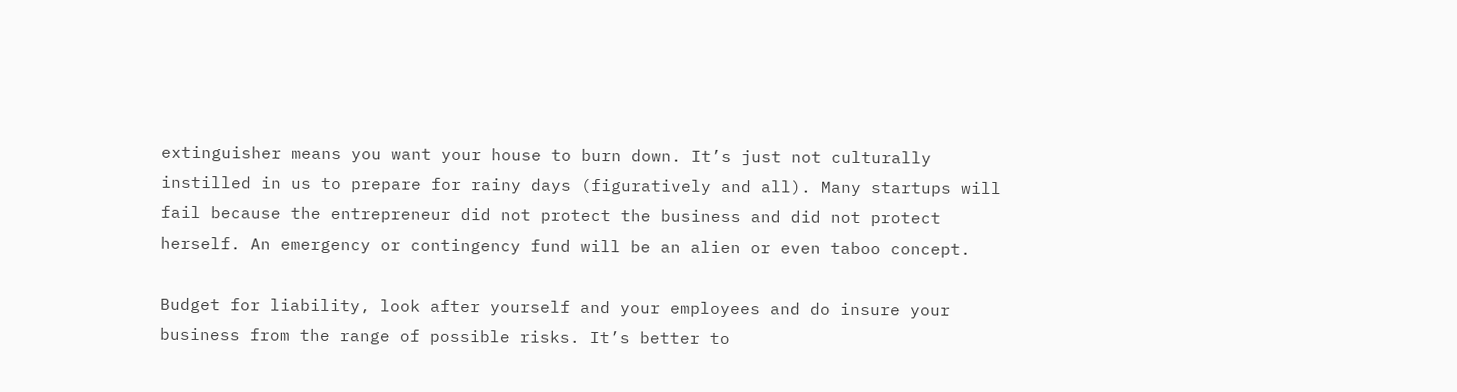extinguisher means you want your house to burn down. It’s just not culturally instilled in us to prepare for rainy days (figuratively and all). Many startups will fail because the entrepreneur did not protect the business and did not protect herself. An emergency or contingency fund will be an alien or even taboo concept.

Budget for liability, look after yourself and your employees and do insure your business from the range of possible risks. It’s better to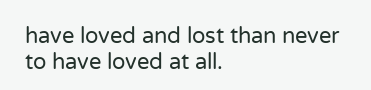have loved and lost than never to have loved at all.